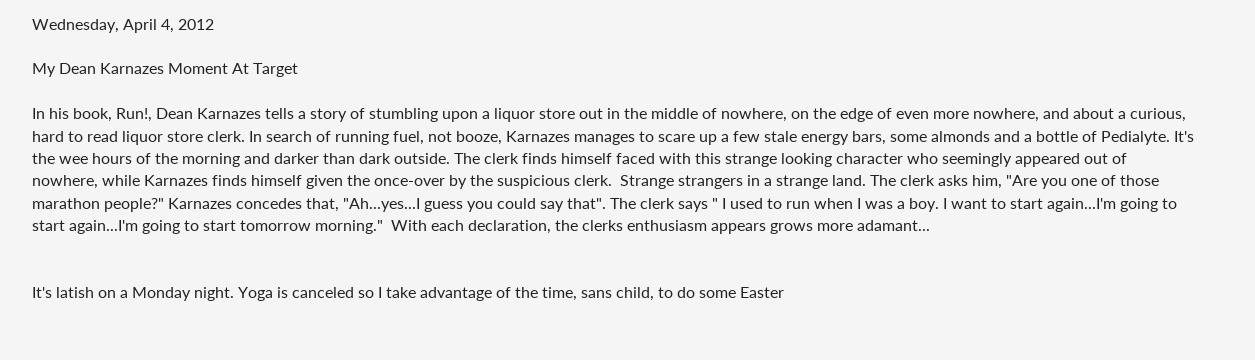Wednesday, April 4, 2012

My Dean Karnazes Moment At Target

In his book, Run!, Dean Karnazes tells a story of stumbling upon a liquor store out in the middle of nowhere, on the edge of even more nowhere, and about a curious, hard to read liquor store clerk. In search of running fuel, not booze, Karnazes manages to scare up a few stale energy bars, some almonds and a bottle of Pedialyte. It's the wee hours of the morning and darker than dark outside. The clerk finds himself faced with this strange looking character who seemingly appeared out of nowhere, while Karnazes finds himself given the once-over by the suspicious clerk.  Strange strangers in a strange land. The clerk asks him, "Are you one of those marathon people?" Karnazes concedes that, "Ah...yes...I guess you could say that". The clerk says " I used to run when I was a boy. I want to start again...I'm going to start again...I'm going to start tomorrow morning."  With each declaration, the clerks enthusiasm appears grows more adamant...


It's latish on a Monday night. Yoga is canceled so I take advantage of the time, sans child, to do some Easter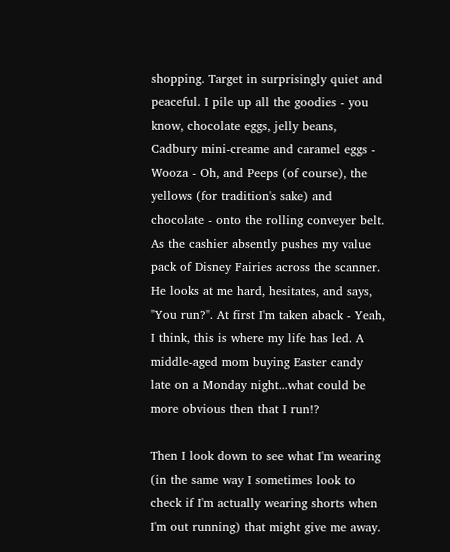shopping. Target in surprisingly quiet and peaceful. I pile up all the goodies - you know, chocolate eggs, jelly beans, Cadbury mini-creame and caramel eggs - Wooza - Oh, and Peeps (of course), the yellows (for tradition's sake) and chocolate - onto the rolling conveyer belt. As the cashier absently pushes my value pack of Disney Fairies across the scanner. He looks at me hard, hesitates, and says, "You run?". At first I'm taken aback - Yeah, I think, this is where my life has led. A middle-aged mom buying Easter candy late on a Monday night...what could be more obvious then that I run!?

Then I look down to see what I'm wearing (in the same way I sometimes look to check if I'm actually wearing shorts when I'm out running) that might give me away.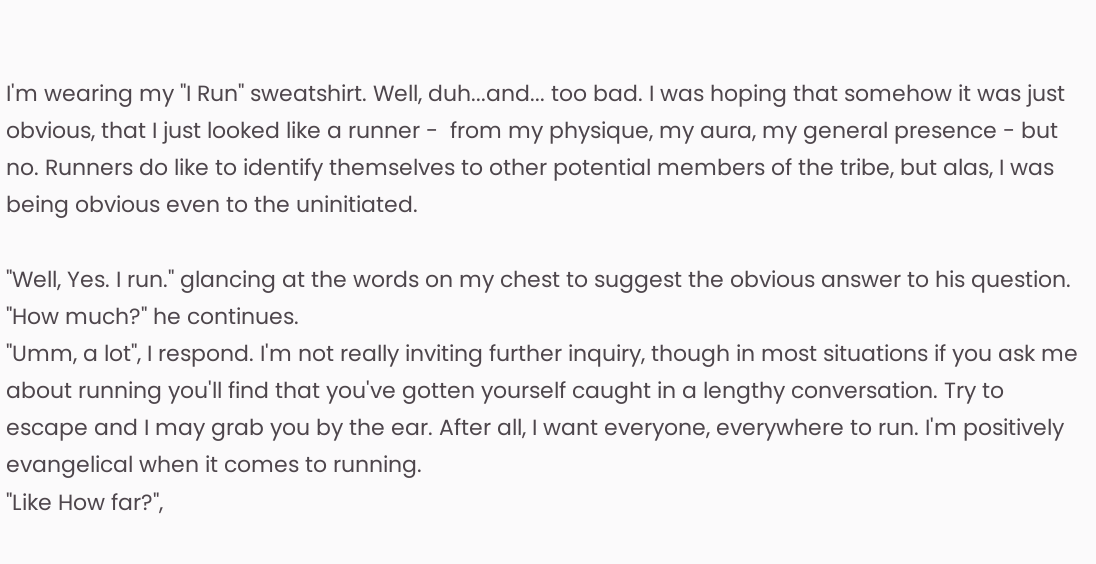I'm wearing my "I Run" sweatshirt. Well, duh...and... too bad. I was hoping that somehow it was just obvious, that I just looked like a runner -  from my physique, my aura, my general presence - but no. Runners do like to identify themselves to other potential members of the tribe, but alas, I was being obvious even to the uninitiated.

"Well, Yes. I run." glancing at the words on my chest to suggest the obvious answer to his question.
"How much?" he continues.
"Umm, a lot", I respond. I'm not really inviting further inquiry, though in most situations if you ask me about running you'll find that you've gotten yourself caught in a lengthy conversation. Try to escape and I may grab you by the ear. After all, I want everyone, everywhere to run. I'm positively evangelical when it comes to running.
"Like How far?",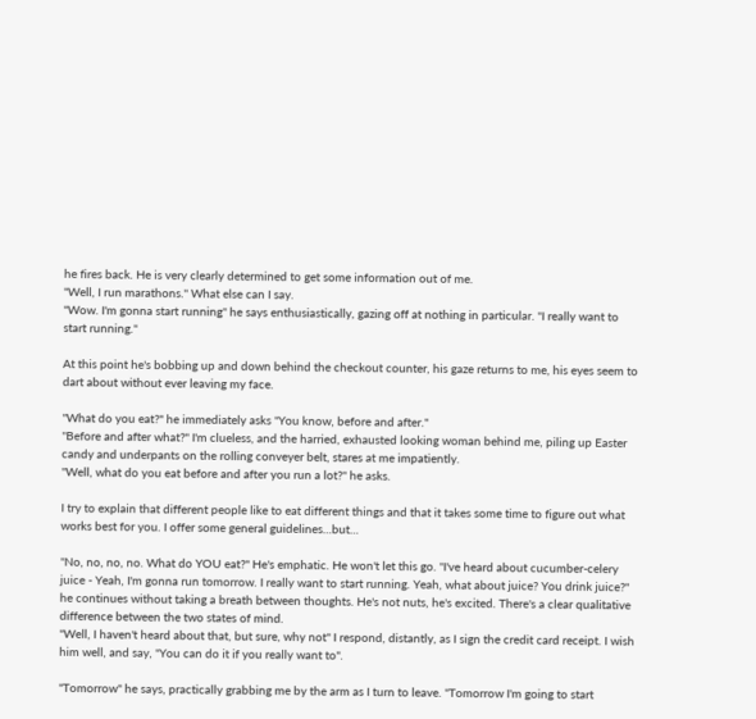he fires back. He is very clearly determined to get some information out of me.
"Well, I run marathons." What else can I say.
"Wow. I'm gonna start running" he says enthusiastically, gazing off at nothing in particular. "I really want to start running."

At this point he's bobbing up and down behind the checkout counter, his gaze returns to me, his eyes seem to dart about without ever leaving my face.

"What do you eat?" he immediately asks "You know, before and after."
"Before and after what?" I'm clueless, and the harried, exhausted looking woman behind me, piling up Easter candy and underpants on the rolling conveyer belt, stares at me impatiently.
"Well, what do you eat before and after you run a lot?" he asks.

I try to explain that different people like to eat different things and that it takes some time to figure out what works best for you. I offer some general guidelines...but...

"No, no, no, no. What do YOU eat?" He's emphatic. He won't let this go. "I've heard about cucumber-celery juice - Yeah, I'm gonna run tomorrow. I really want to start running. Yeah, what about juice? You drink juice?" he continues without taking a breath between thoughts. He's not nuts, he's excited. There's a clear qualitative difference between the two states of mind.
"Well, I haven't heard about that, but sure, why not" I respond, distantly, as I sign the credit card receipt. I wish him well, and say, "You can do it if you really want to".

"Tomorrow" he says, practically grabbing me by the arm as I turn to leave. "Tomorrow I'm going to start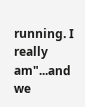running. I really am"...and we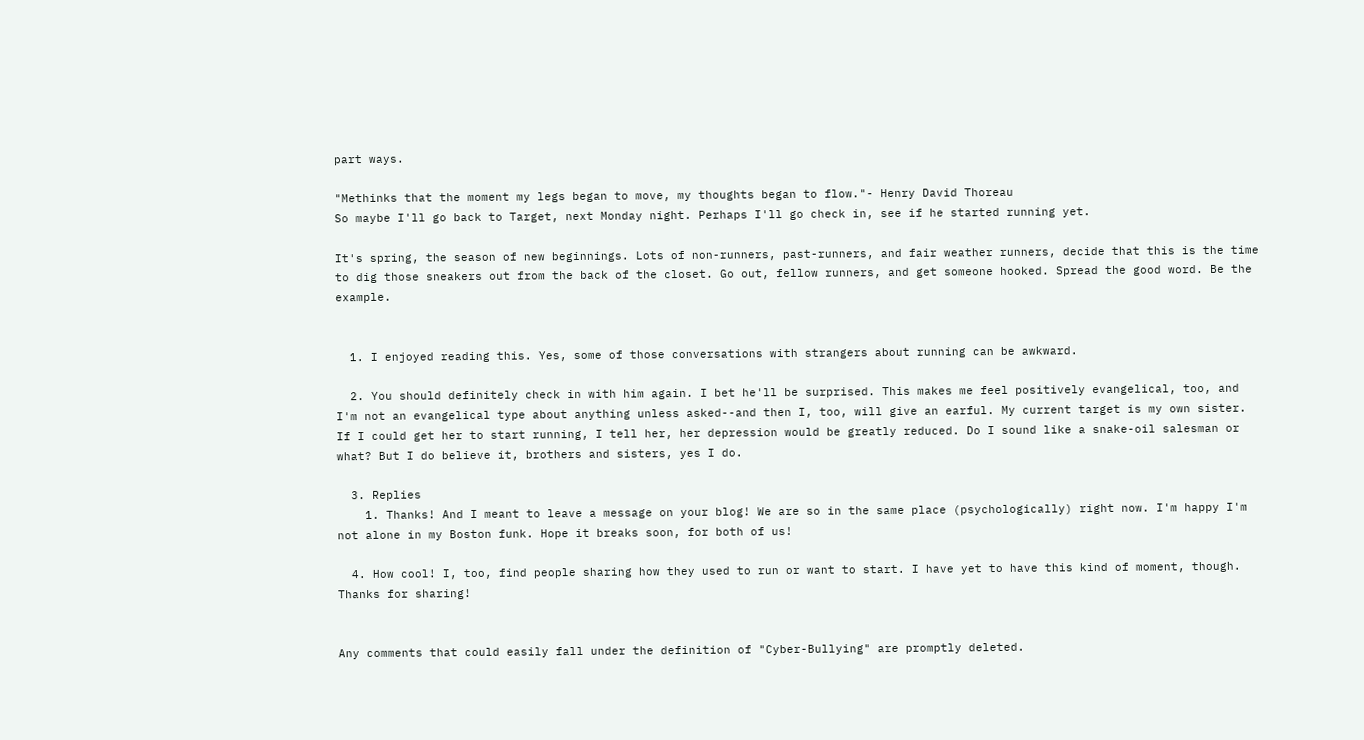part ways.

"Methinks that the moment my legs began to move, my thoughts began to flow."- Henry David Thoreau
So maybe I'll go back to Target, next Monday night. Perhaps I'll go check in, see if he started running yet.

It's spring, the season of new beginnings. Lots of non-runners, past-runners, and fair weather runners, decide that this is the time to dig those sneakers out from the back of the closet. Go out, fellow runners, and get someone hooked. Spread the good word. Be the example.


  1. I enjoyed reading this. Yes, some of those conversations with strangers about running can be awkward.

  2. You should definitely check in with him again. I bet he'll be surprised. This makes me feel positively evangelical, too, and I'm not an evangelical type about anything unless asked--and then I, too, will give an earful. My current target is my own sister. If I could get her to start running, I tell her, her depression would be greatly reduced. Do I sound like a snake-oil salesman or what? But I do believe it, brothers and sisters, yes I do.

  3. Replies
    1. Thanks! And I meant to leave a message on your blog! We are so in the same place (psychologically) right now. I'm happy I'm not alone in my Boston funk. Hope it breaks soon, for both of us!

  4. How cool! I, too, find people sharing how they used to run or want to start. I have yet to have this kind of moment, though. Thanks for sharing!


Any comments that could easily fall under the definition of "Cyber-Bullying" are promptly deleted.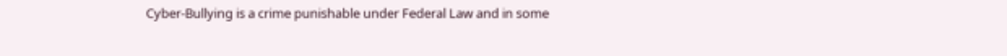Cyber-Bullying is a crime punishable under Federal Law and in some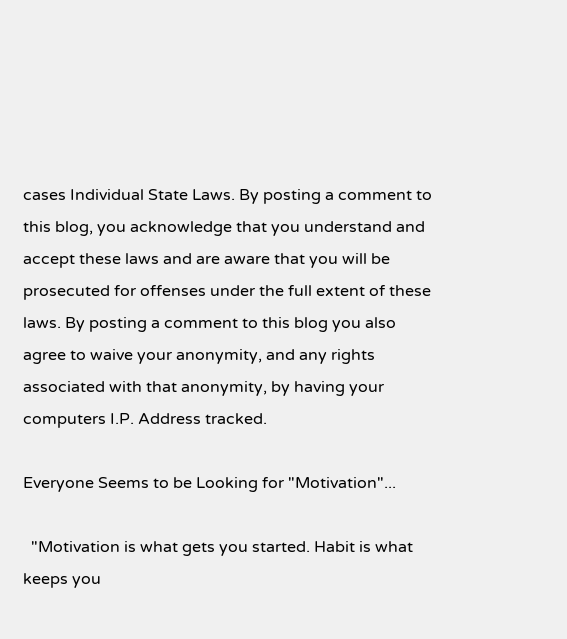cases Individual State Laws. By posting a comment to this blog, you acknowledge that you understand and accept these laws and are aware that you will be prosecuted for offenses under the full extent of these laws. By posting a comment to this blog you also agree to waive your anonymity, and any rights associated with that anonymity, by having your computers I.P. Address tracked.

Everyone Seems to be Looking for "Motivation"...

  "Motivation is what gets you started. Habit is what keeps you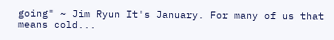going" ~ Jim Ryun It's January. For many of us that means cold...